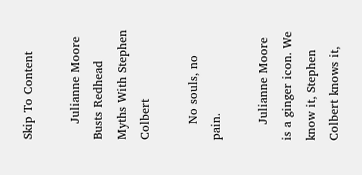Skip To Content

    Julianne Moore Busts Redhead Myths With Stephen Colbert

    No souls, no pain.

    Julianne Moore is a ginger icon. We know it, Stephen Colbert knows it,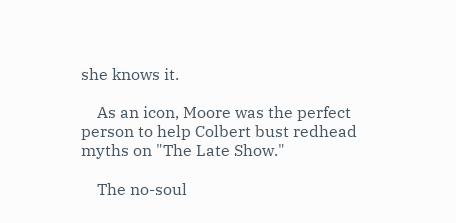she knows it.

    As an icon, Moore was the perfect person to help Colbert bust redhead myths on "The Late Show."

    The no-soul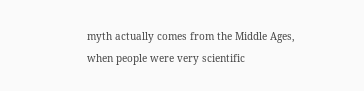myth actually comes from the Middle Ages, when people were very scientific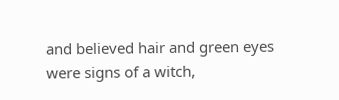and believed hair and green eyes were signs of a witch,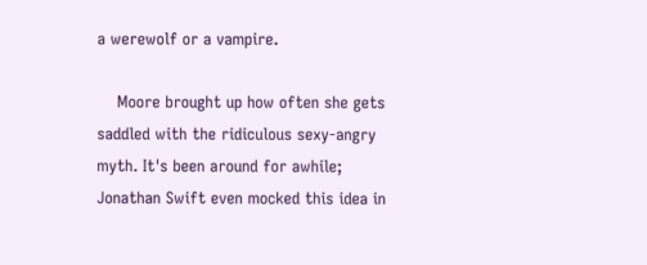a werewolf or a vampire.

    Moore brought up how often she gets saddled with the ridiculous sexy-angry myth. It's been around for awhile; Jonathan Swift even mocked this idea in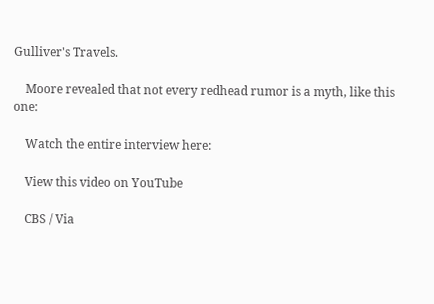Gulliver's Travels.

    Moore revealed that not every redhead rumor is a myth, like this one:

    Watch the entire interview here:

    View this video on YouTube

    CBS / Via